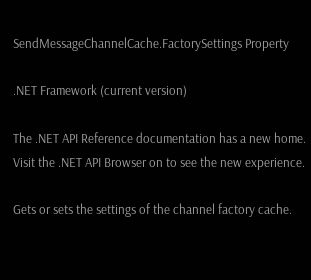SendMessageChannelCache.FactorySettings Property

.NET Framework (current version)

The .NET API Reference documentation has a new home. Visit the .NET API Browser on to see the new experience.

Gets or sets the settings of the channel factory cache.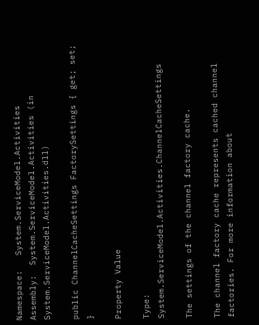Namespace:   System.ServiceModel.Activities
Assembly:  System.ServiceModel.Activities (in System.ServiceModel.Activities.dll)

public ChannelCacheSettings FactorySettings { get; set; }

Property Value

Type: System.ServiceModel.Activities.ChannelCacheSettings

The settings of the channel factory cache.

The channel factory cache represents cached channel factories. For more information about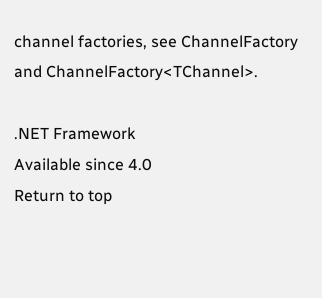channel factories, see ChannelFactory and ChannelFactory<TChannel>.

.NET Framework
Available since 4.0
Return to top